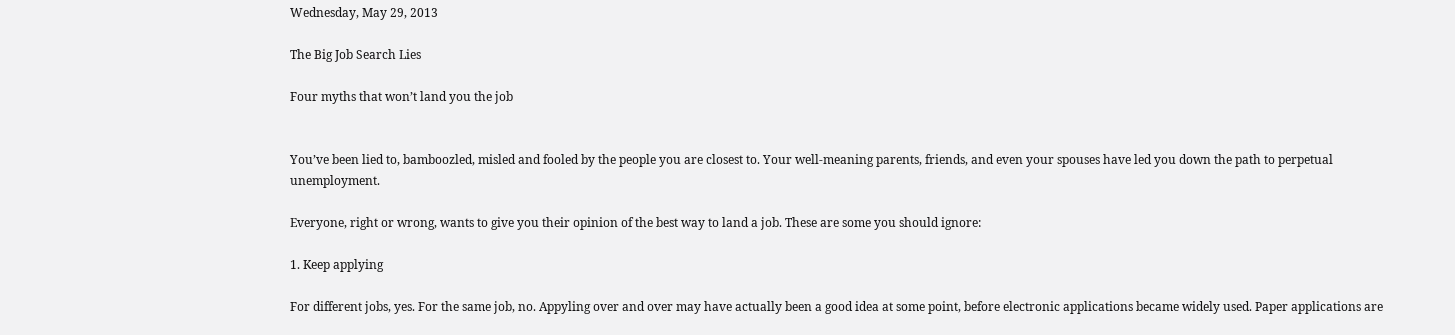Wednesday, May 29, 2013

The Big Job Search Lies

Four myths that won’t land you the job


You’ve been lied to, bamboozled, misled and fooled by the people you are closest to. Your well-meaning parents, friends, and even your spouses have led you down the path to perpetual unemployment.

Everyone, right or wrong, wants to give you their opinion of the best way to land a job. These are some you should ignore:

1. Keep applying

For different jobs, yes. For the same job, no. Appyling over and over may have actually been a good idea at some point, before electronic applications became widely used. Paper applications are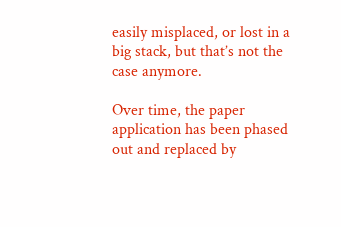easily misplaced, or lost in a big stack, but that’s not the case anymore.

Over time, the paper application has been phased out and replaced by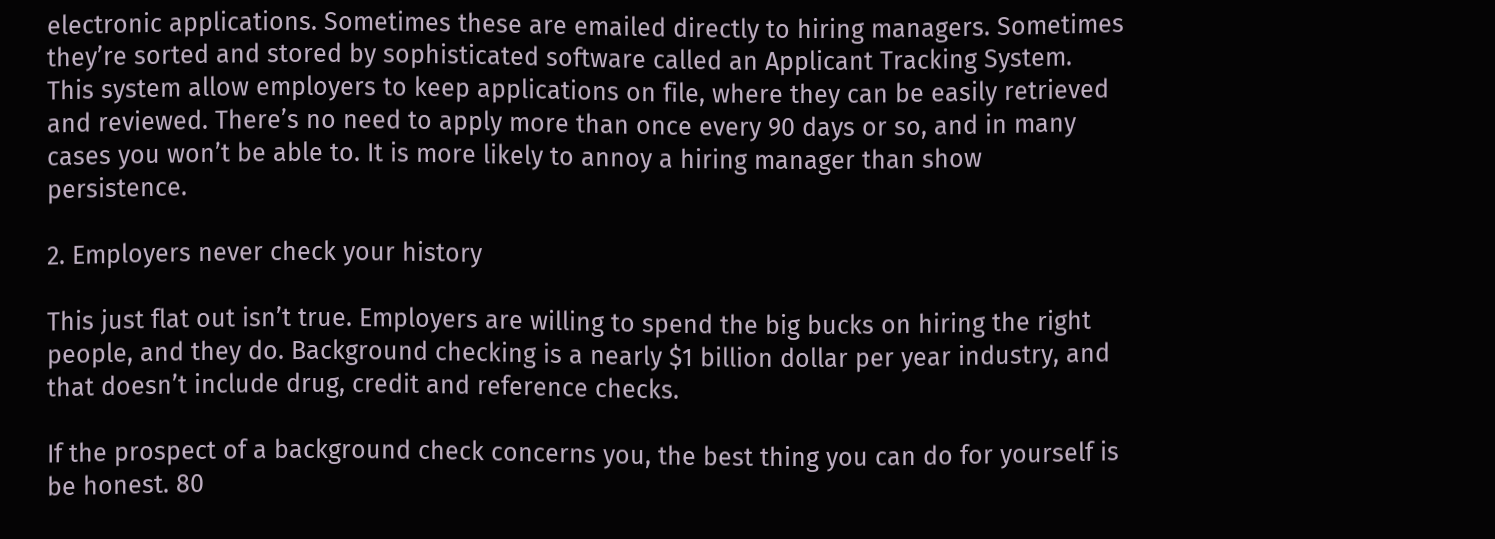electronic applications. Sometimes these are emailed directly to hiring managers. Sometimes they’re sorted and stored by sophisticated software called an Applicant Tracking System. This system allow employers to keep applications on file, where they can be easily retrieved and reviewed. There’s no need to apply more than once every 90 days or so, and in many cases you won’t be able to. It is more likely to annoy a hiring manager than show persistence.

2. Employers never check your history

This just flat out isn’t true. Employers are willing to spend the big bucks on hiring the right people, and they do. Background checking is a nearly $1 billion dollar per year industry, and that doesn’t include drug, credit and reference checks.

If the prospect of a background check concerns you, the best thing you can do for yourself is be honest. 80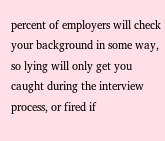percent of employers will check your background in some way, so lying will only get you caught during the interview process, or fired if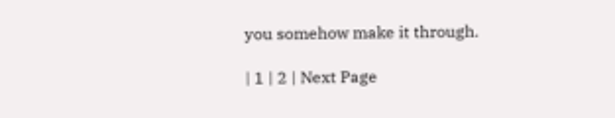you somehow make it through.

| 1 | 2 | Next Page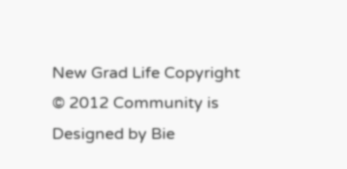New Grad Life Copyright © 2012 Community is Designed by Bie